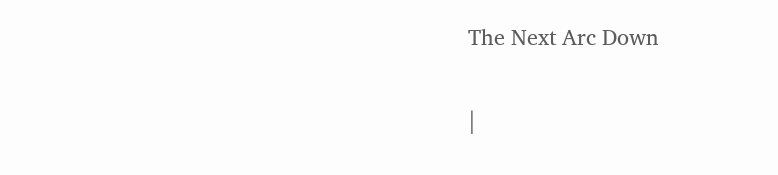The Next Arc Down

|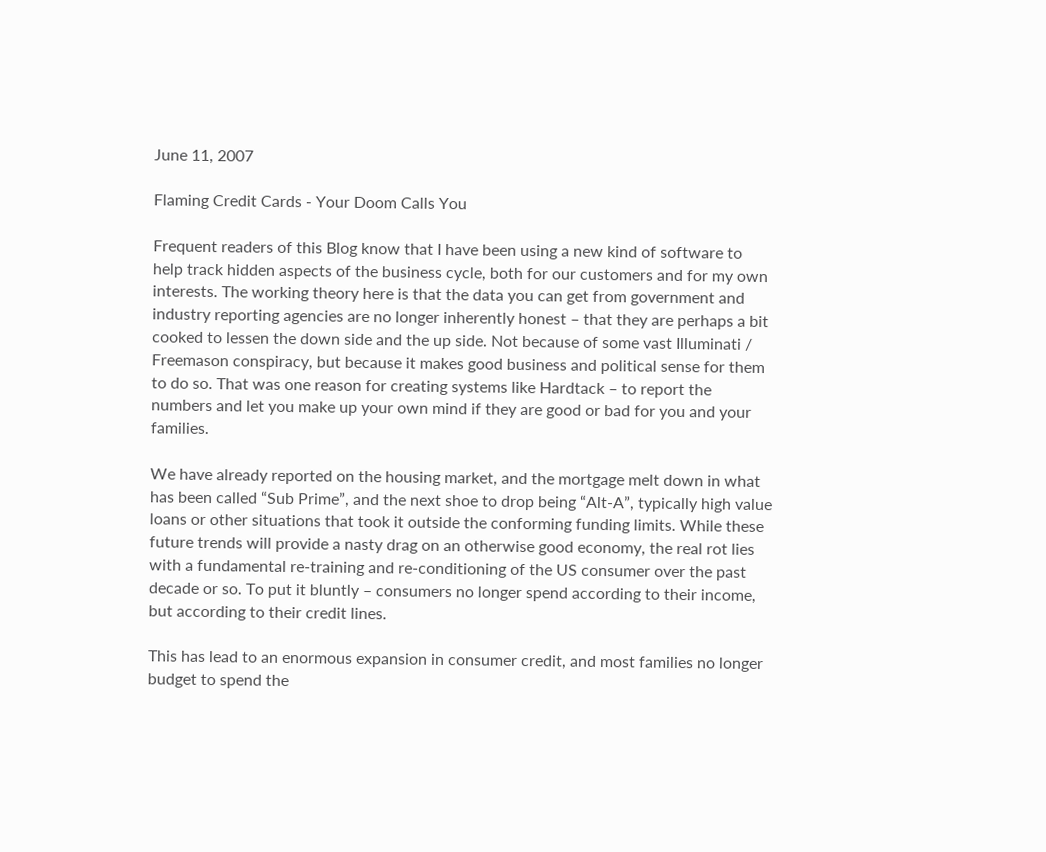June 11, 2007

Flaming Credit Cards - Your Doom Calls You

Frequent readers of this Blog know that I have been using a new kind of software to help track hidden aspects of the business cycle, both for our customers and for my own interests. The working theory here is that the data you can get from government and industry reporting agencies are no longer inherently honest – that they are perhaps a bit cooked to lessen the down side and the up side. Not because of some vast Illuminati / Freemason conspiracy, but because it makes good business and political sense for them to do so. That was one reason for creating systems like Hardtack – to report the numbers and let you make up your own mind if they are good or bad for you and your families.

We have already reported on the housing market, and the mortgage melt down in what has been called “Sub Prime”, and the next shoe to drop being “Alt-A”, typically high value loans or other situations that took it outside the conforming funding limits. While these future trends will provide a nasty drag on an otherwise good economy, the real rot lies with a fundamental re-training and re-conditioning of the US consumer over the past decade or so. To put it bluntly – consumers no longer spend according to their income, but according to their credit lines.

This has lead to an enormous expansion in consumer credit, and most families no longer budget to spend the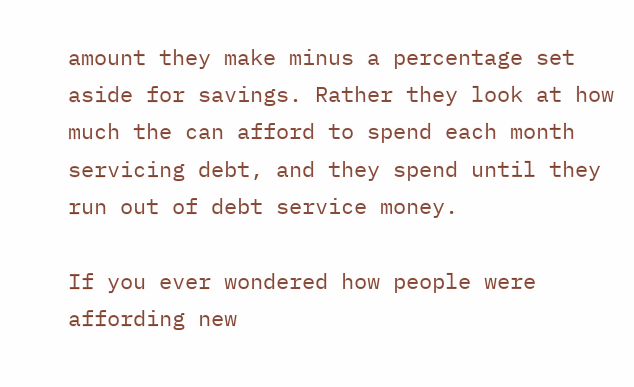amount they make minus a percentage set aside for savings. Rather they look at how much the can afford to spend each month servicing debt, and they spend until they run out of debt service money.

If you ever wondered how people were affording new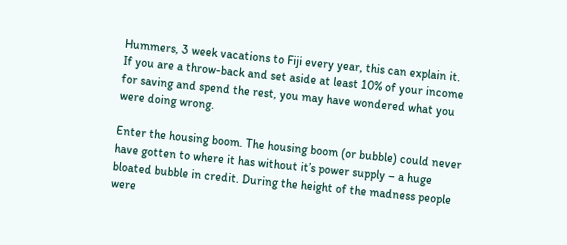Hummers, 3 week vacations to Fiji every year, this can explain it. If you are a throw-back and set aside at least 10% of your income for saving and spend the rest, you may have wondered what you were doing wrong.

Enter the housing boom. The housing boom (or bubble) could never have gotten to where it has without it’s power supply – a huge bloated bubble in credit. During the height of the madness people were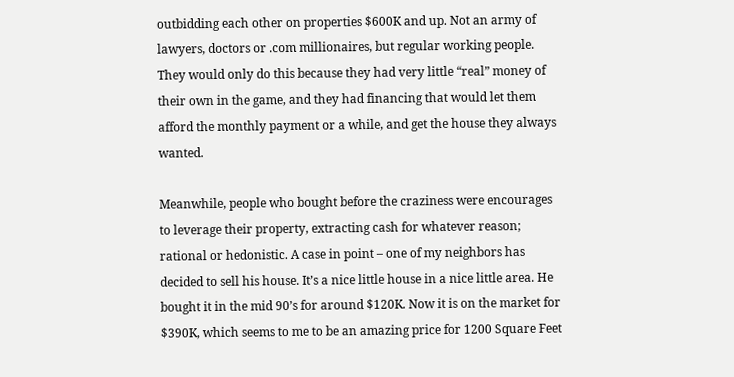outbidding each other on properties $600K and up. Not an army of lawyers, doctors or .com millionaires, but regular working people. They would only do this because they had very little “real” money of their own in the game, and they had financing that would let them afford the monthly payment or a while, and get the house they always wanted.

Meanwhile, people who bought before the craziness were encourages to leverage their property, extracting cash for whatever reason; rational or hedonistic. A case in point – one of my neighbors has decided to sell his house. It’s a nice little house in a nice little area. He bought it in the mid 90’s for around $120K. Now it is on the market for $390K, which seems to me to be an amazing price for 1200 Square Feet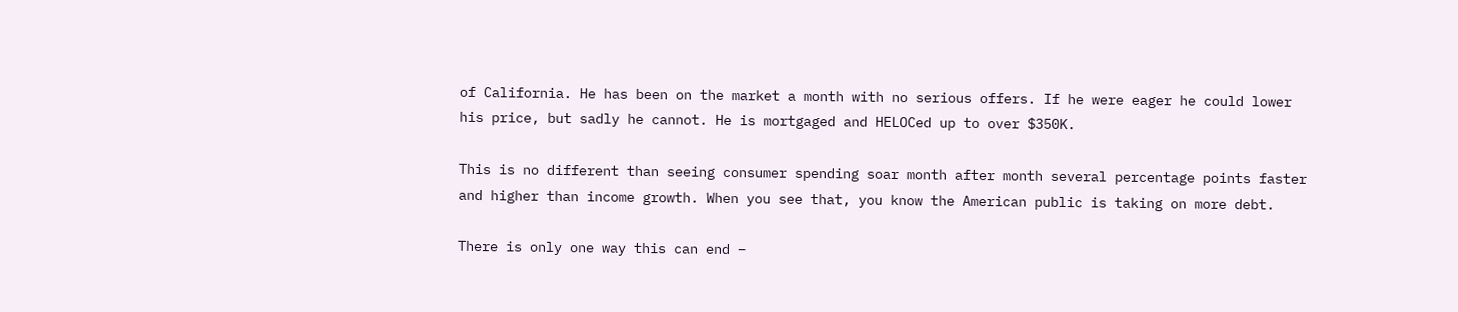of California. He has been on the market a month with no serious offers. If he were eager he could lower his price, but sadly he cannot. He is mortgaged and HELOCed up to over $350K.

This is no different than seeing consumer spending soar month after month several percentage points faster and higher than income growth. When you see that, you know the American public is taking on more debt.

There is only one way this can end –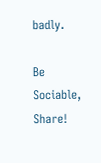badly.

Be Sociable, Share!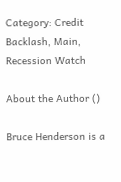Category: Credit Backlash, Main, Recession Watch

About the Author ()

Bruce Henderson is a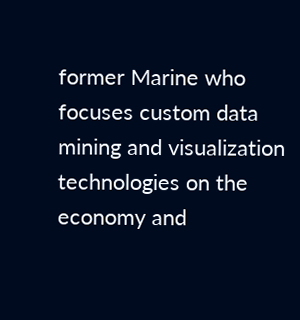former Marine who focuses custom data mining and visualization technologies on the economy and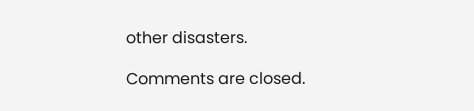other disasters.

Comments are closed.